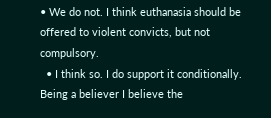• We do not. I think euthanasia should be offered to violent convicts, but not compulsory.
  • I think so. I do support it conditionally. Being a believer I believe the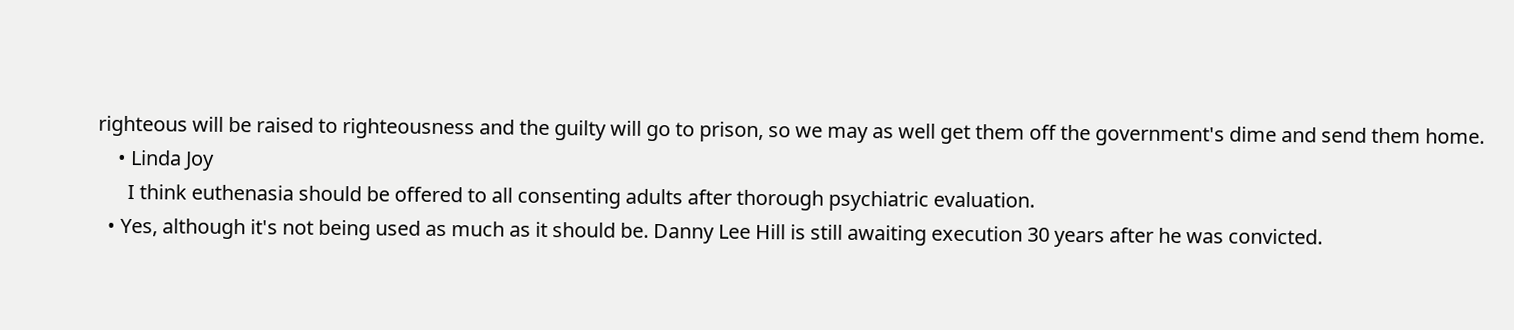righteous will be raised to righteousness and the guilty will go to prison, so we may as well get them off the government's dime and send them home.
    • Linda Joy
      I think euthenasia should be offered to all consenting adults after thorough psychiatric evaluation.
  • Yes, although it's not being used as much as it should be. Danny Lee Hill is still awaiting execution 30 years after he was convicted.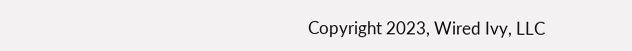Copyright 2023, Wired Ivy, LLC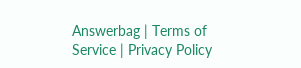Answerbag | Terms of Service | Privacy Policy